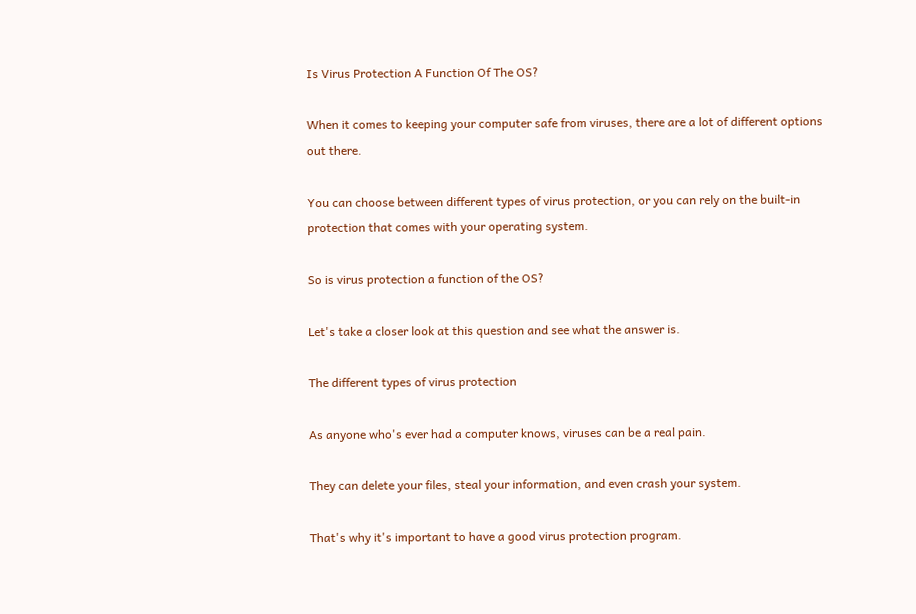Is Virus Protection A Function Of The OS?

When it comes to keeping your computer safe from viruses, there are a lot of different options out there.

You can choose between different types of virus protection, or you can rely on the built-in protection that comes with your operating system.

So is virus protection a function of the OS?

Let's take a closer look at this question and see what the answer is.

The different types of virus protection

As anyone who's ever had a computer knows, viruses can be a real pain.

They can delete your files, steal your information, and even crash your system.

That's why it's important to have a good virus protection program.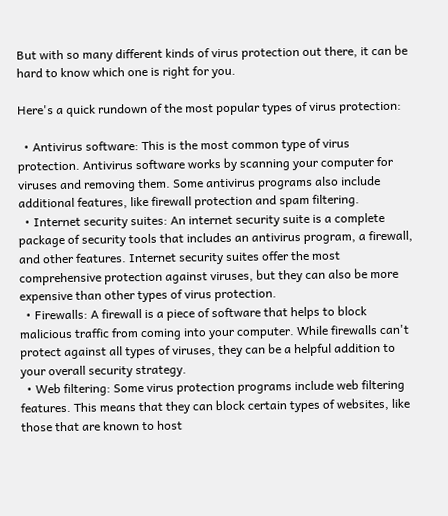But with so many different kinds of virus protection out there, it can be hard to know which one is right for you.

Here's a quick rundown of the most popular types of virus protection:

  • Antivirus software: This is the most common type of virus protection. Antivirus software works by scanning your computer for viruses and removing them. Some antivirus programs also include additional features, like firewall protection and spam filtering.
  • Internet security suites: An internet security suite is a complete package of security tools that includes an antivirus program, a firewall, and other features. Internet security suites offer the most comprehensive protection against viruses, but they can also be more expensive than other types of virus protection.
  • Firewalls: A firewall is a piece of software that helps to block malicious traffic from coming into your computer. While firewalls can't protect against all types of viruses, they can be a helpful addition to your overall security strategy.
  • Web filtering: Some virus protection programs include web filtering features. This means that they can block certain types of websites, like those that are known to host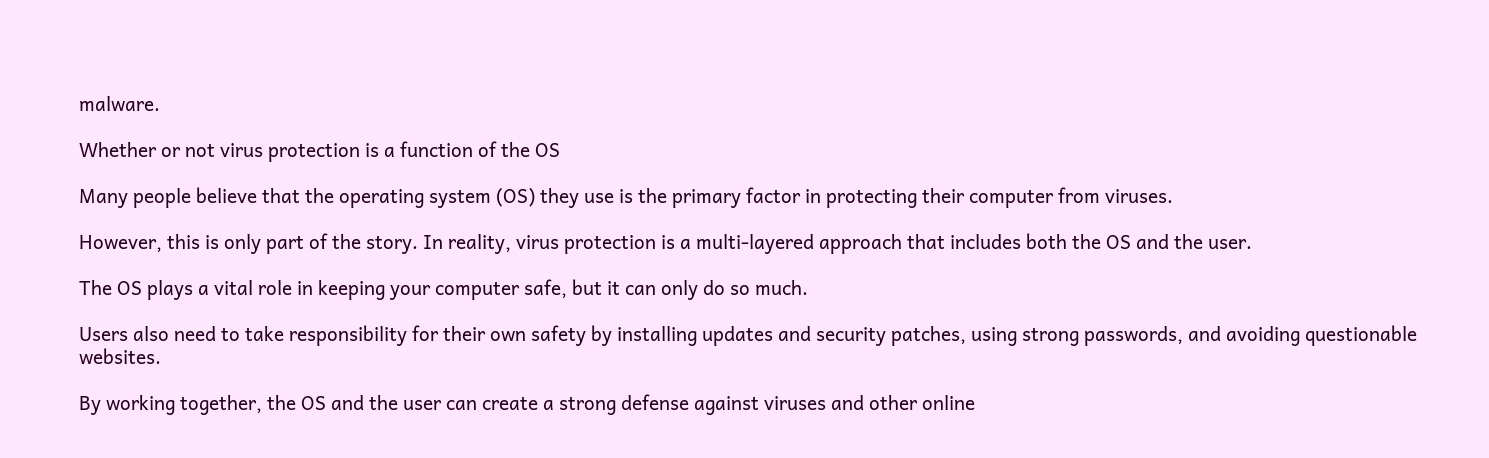malware.

Whether or not virus protection is a function of the OS

Many people believe that the operating system (OS) they use is the primary factor in protecting their computer from viruses.

However, this is only part of the story. In reality, virus protection is a multi-layered approach that includes both the OS and the user.

The OS plays a vital role in keeping your computer safe, but it can only do so much.

Users also need to take responsibility for their own safety by installing updates and security patches, using strong passwords, and avoiding questionable websites.

By working together, the OS and the user can create a strong defense against viruses and other online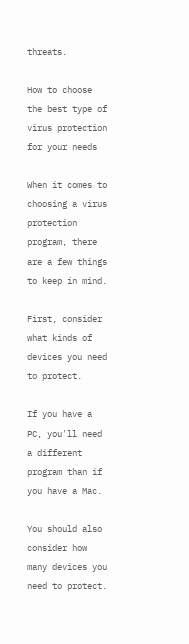threats.

How to choose the best type of virus protection for your needs

When it comes to choosing a virus protection program, there are a few things to keep in mind.

First, consider what kinds of devices you need to protect.

If you have a PC, you'll need a different program than if you have a Mac.

You should also consider how many devices you need to protect.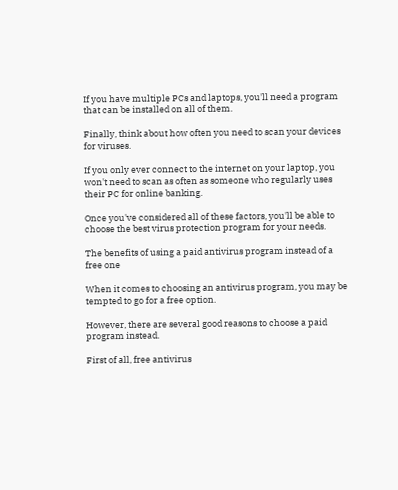If you have multiple PCs and laptops, you'll need a program that can be installed on all of them.

Finally, think about how often you need to scan your devices for viruses.

If you only ever connect to the internet on your laptop, you won't need to scan as often as someone who regularly uses their PC for online banking.

Once you've considered all of these factors, you'll be able to choose the best virus protection program for your needs.

The benefits of using a paid antivirus program instead of a free one

When it comes to choosing an antivirus program, you may be tempted to go for a free option.

However, there are several good reasons to choose a paid program instead.

First of all, free antivirus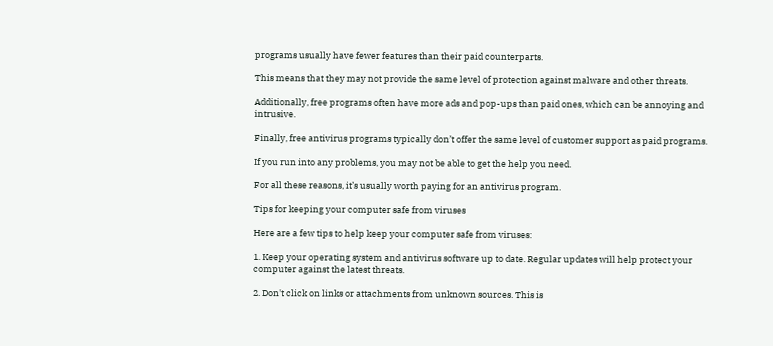programs usually have fewer features than their paid counterparts.

This means that they may not provide the same level of protection against malware and other threats.

Additionally, free programs often have more ads and pop-ups than paid ones, which can be annoying and intrusive.

Finally, free antivirus programs typically don’t offer the same level of customer support as paid programs.

If you run into any problems, you may not be able to get the help you need.

For all these reasons, it’s usually worth paying for an antivirus program.

Tips for keeping your computer safe from viruses

Here are a few tips to help keep your computer safe from viruses:

1. Keep your operating system and antivirus software up to date. Regular updates will help protect your computer against the latest threats.

2. Don't click on links or attachments from unknown sources. This is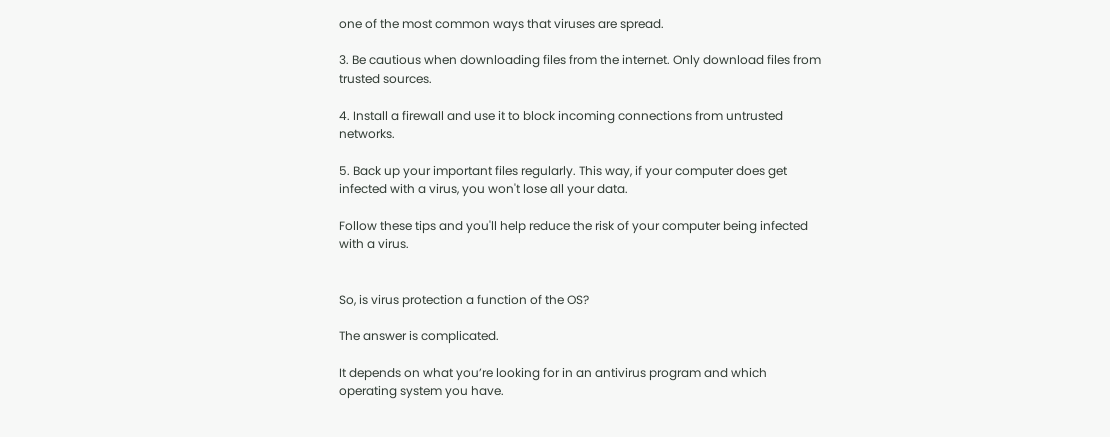one of the most common ways that viruses are spread.

3. Be cautious when downloading files from the internet. Only download files from trusted sources.

4. Install a firewall and use it to block incoming connections from untrusted networks.

5. Back up your important files regularly. This way, if your computer does get infected with a virus, you won't lose all your data.

Follow these tips and you'll help reduce the risk of your computer being infected with a virus.


So, is virus protection a function of the OS?

The answer is complicated.

It depends on what you’re looking for in an antivirus program and which operating system you have.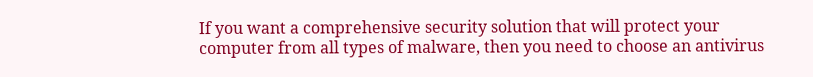If you want a comprehensive security solution that will protect your computer from all types of malware, then you need to choose an antivirus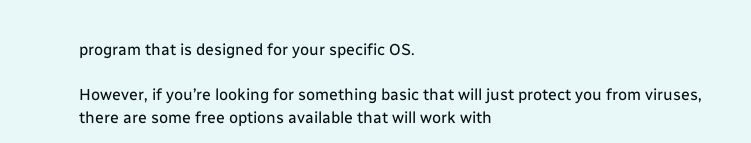program that is designed for your specific OS.

However, if you’re looking for something basic that will just protect you from viruses, there are some free options available that will work with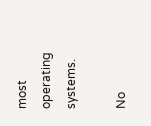most operating systems.

No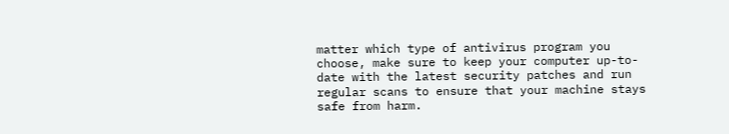matter which type of antivirus program you choose, make sure to keep your computer up-to-date with the latest security patches and run regular scans to ensure that your machine stays safe from harm.